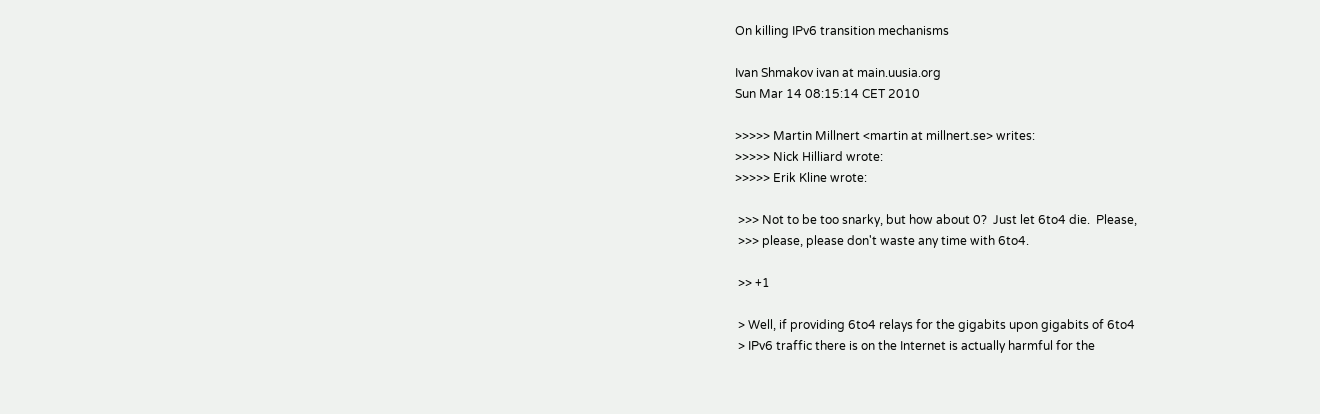On killing IPv6 transition mechanisms

Ivan Shmakov ivan at main.uusia.org
Sun Mar 14 08:15:14 CET 2010

>>>>> Martin Millnert <martin at millnert.se> writes:
>>>>> Nick Hilliard wrote:
>>>>> Erik Kline wrote:

 >>> Not to be too snarky, but how about 0?  Just let 6to4 die.  Please,
 >>> please, please don't waste any time with 6to4.

 >> +1

 > Well, if providing 6to4 relays for the gigabits upon gigabits of 6to4
 > IPv6 traffic there is on the Internet is actually harmful for the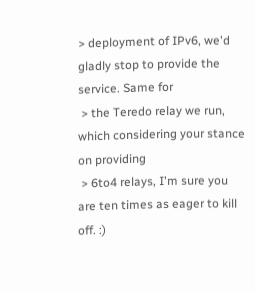> deployment of IPv6, we'd gladly stop to provide the service. Same for
 > the Teredo relay we run, which considering your stance on providing
 > 6to4 relays, I'm sure you are ten times as eager to kill off. :)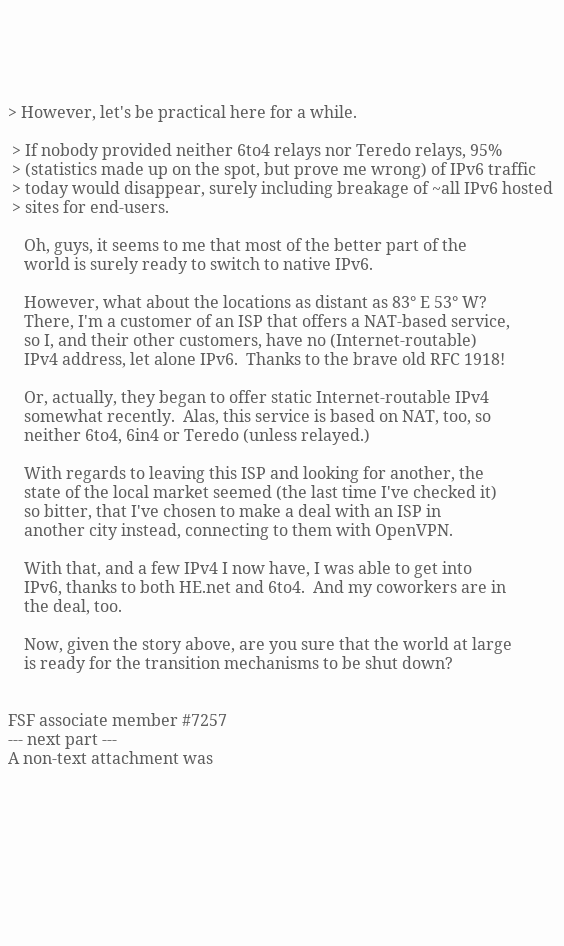> However, let's be practical here for a while.

 > If nobody provided neither 6to4 relays nor Teredo relays, 95%
 > (statistics made up on the spot, but prove me wrong) of IPv6 traffic
 > today would disappear, surely including breakage of ~all IPv6 hosted
 > sites for end-users.

    Oh, guys, it seems to me that most of the better part of the
    world is surely ready to switch to native IPv6.

    However, what about the locations as distant as 83° E 53° W?
    There, I'm a customer of an ISP that offers a NAT-based service,
    so I, and their other customers, have no (Internet-routable)
    IPv4 address, let alone IPv6.  Thanks to the brave old RFC 1918!

    Or, actually, they began to offer static Internet-routable IPv4
    somewhat recently.  Alas, this service is based on NAT, too, so
    neither 6to4, 6in4 or Teredo (unless relayed.)

    With regards to leaving this ISP and looking for another, the
    state of the local market seemed (the last time I've checked it)
    so bitter, that I've chosen to make a deal with an ISP in
    another city instead, connecting to them with OpenVPN.

    With that, and a few IPv4 I now have, I was able to get into
    IPv6, thanks to both HE.net and 6to4.  And my coworkers are in
    the deal, too.

    Now, given the story above, are you sure that the world at large
    is ready for the transition mechanisms to be shut down?


FSF associate member #7257
--- next part ---
A non-text attachment was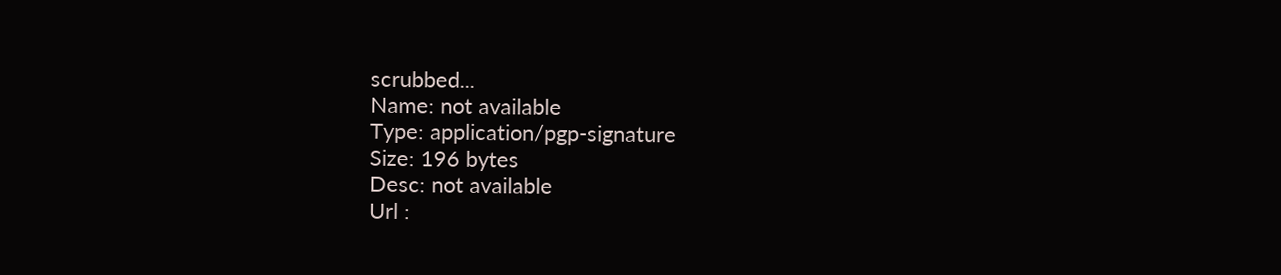scrubbed...
Name: not available
Type: application/pgp-signature
Size: 196 bytes
Desc: not available
Url :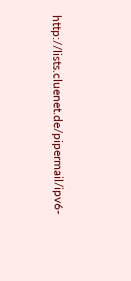http://lists.cluenet.de/pipermail/ipv6-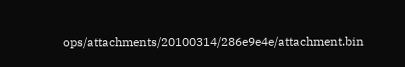ops/attachments/20100314/286e9e4e/attachment.bin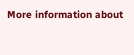More information about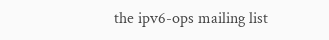the ipv6-ops mailing list